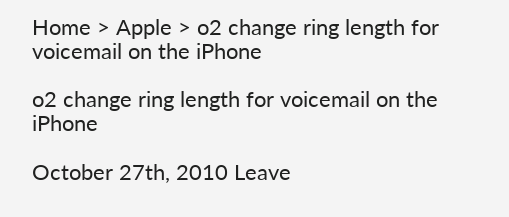Home > Apple > o2 change ring length for voicemail on the iPhone

o2 change ring length for voicemail on the iPhone

October 27th, 2010 Leave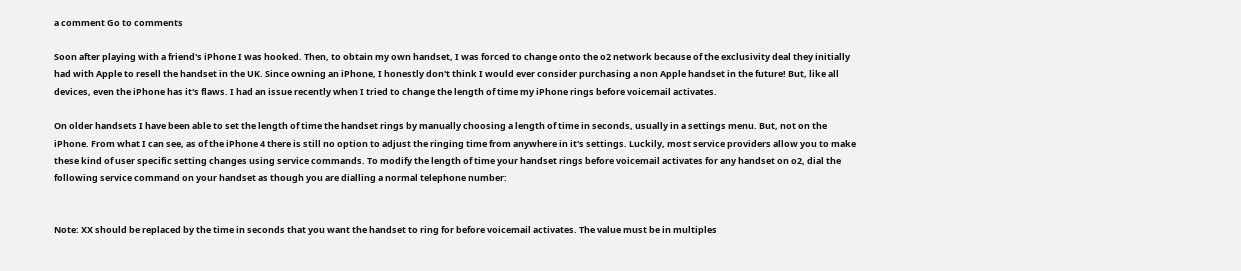a comment Go to comments

Soon after playing with a friend's iPhone I was hooked. Then, to obtain my own handset, I was forced to change onto the o2 network because of the exclusivity deal they initially had with Apple to resell the handset in the UK. Since owning an iPhone, I honestly don't think I would ever consider purchasing a non Apple handset in the future! But, like all devices, even the iPhone has it's flaws. I had an issue recently when I tried to change the length of time my iPhone rings before voicemail activates.

On older handsets I have been able to set the length of time the handset rings by manually choosing a length of time in seconds, usually in a settings menu. But, not on the iPhone. From what I can see, as of the iPhone 4 there is still no option to adjust the ringing time from anywhere in it's settings. Luckily, most service providers allow you to make these kind of user specific setting changes using service commands. To modify the length of time your handset rings before voicemail activates for any handset on o2, dial the following service command on your handset as though you are dialling a normal telephone number:


Note: XX should be replaced by the time in seconds that you want the handset to ring for before voicemail activates. The value must be in multiples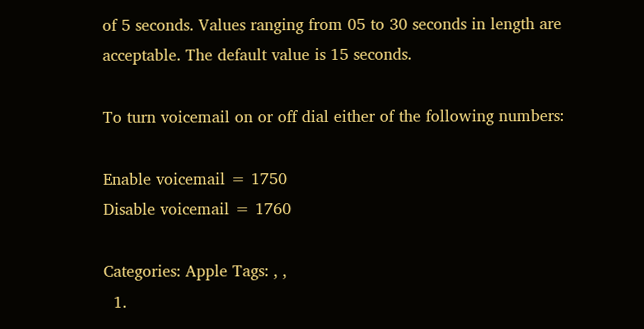of 5 seconds. Values ranging from 05 to 30 seconds in length are acceptable. The default value is 15 seconds.

To turn voicemail on or off dial either of the following numbers:

Enable voicemail = 1750
Disable voicemail = 1760

Categories: Apple Tags: , ,
  1.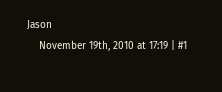Jason
    November 19th, 2010 at 17:19 | #1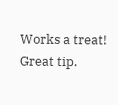Works a treat! Great tip.